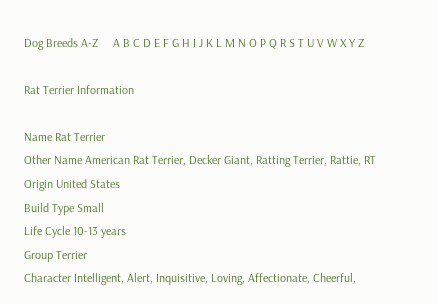Dog Breeds A-Z     A B C D E F G H I J K L M N O P Q R S T U V W X Y Z

Rat Terrier Information

Name Rat Terrier
Other Name American Rat Terrier, Decker Giant, Ratting Terrier, Rattie, RT
Origin United States
Build Type Small
Life Cycle 10-13 years
Group Terrier
Character Intelligent, Alert, Inquisitive, Loving, Affectionate, Cheerful,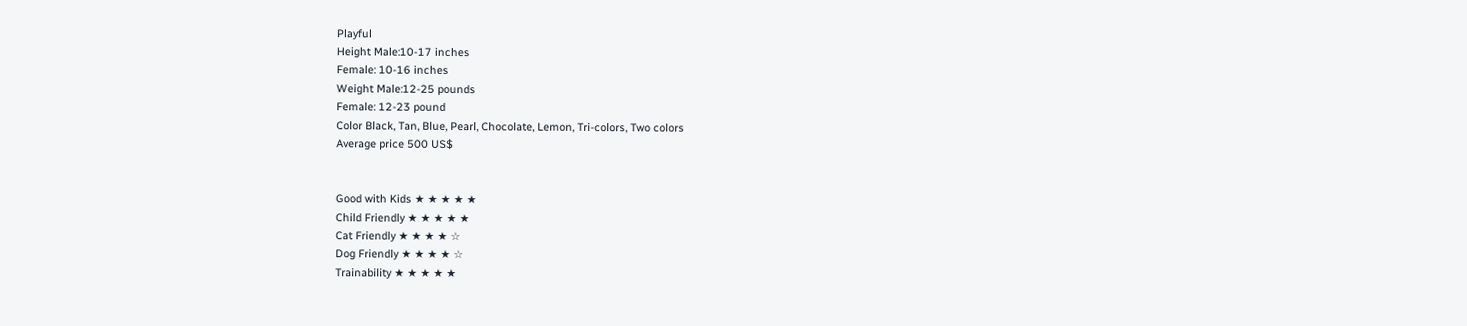Playful
Height Male:10-17 inches
Female: 10-16 inches
Weight Male:12-25 pounds
Female: 12-23 pound
Color Black, Tan, Blue, Pearl, Chocolate, Lemon, Tri-colors, Two colors
Average price 500 US$


Good with Kids ★ ★ ★ ★ ★
Child Friendly ★ ★ ★ ★ ★
Cat Friendly ★ ★ ★ ★ ☆
Dog Friendly ★ ★ ★ ★ ☆
Trainability ★ ★ ★ ★ ★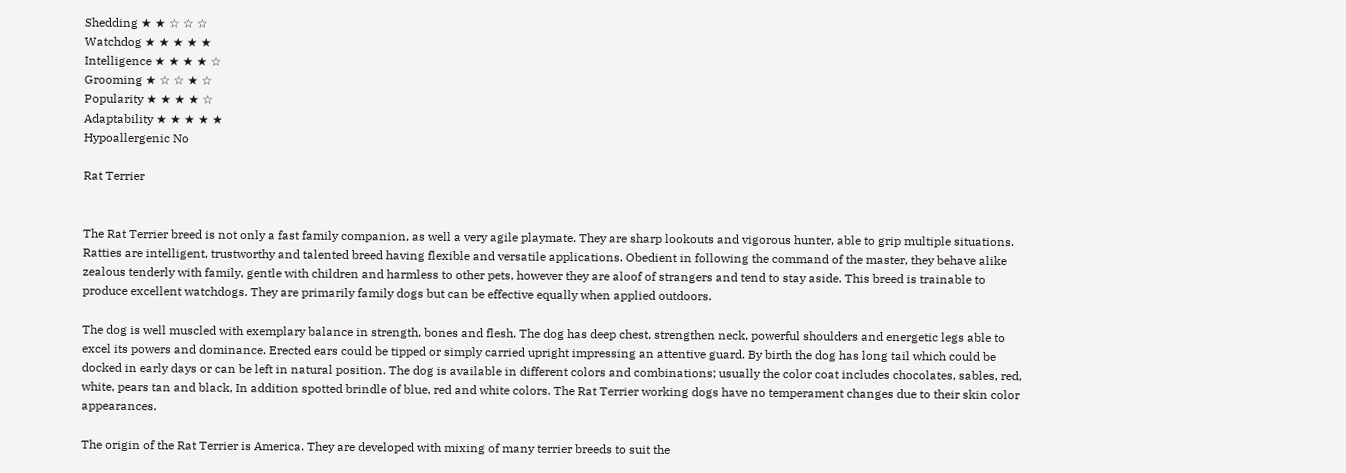Shedding ★ ★ ☆ ☆ ☆
Watchdog ★ ★ ★ ★ ★
Intelligence ★ ★ ★ ★ ☆
Grooming ★ ☆ ☆ ★ ☆
Popularity ★ ★ ★ ★ ☆
Adaptability ★ ★ ★ ★ ★
Hypoallergenic No

Rat Terrier


The Rat Terrier breed is not only a fast family companion, as well a very agile playmate. They are sharp lookouts and vigorous hunter, able to grip multiple situations. Ratties are intelligent, trustworthy and talented breed having flexible and versatile applications. Obedient in following the command of the master, they behave alike zealous tenderly with family, gentle with children and harmless to other pets, however they are aloof of strangers and tend to stay aside. This breed is trainable to produce excellent watchdogs. They are primarily family dogs but can be effective equally when applied outdoors.

The dog is well muscled with exemplary balance in strength, bones and flesh. The dog has deep chest, strengthen neck, powerful shoulders and energetic legs able to excel its powers and dominance. Erected ears could be tipped or simply carried upright impressing an attentive guard. By birth the dog has long tail which could be docked in early days or can be left in natural position. The dog is available in different colors and combinations; usually the color coat includes chocolates, sables, red, white, pears tan and black, In addition spotted brindle of blue, red and white colors. The Rat Terrier working dogs have no temperament changes due to their skin color appearances.

The origin of the Rat Terrier is America. They are developed with mixing of many terrier breeds to suit the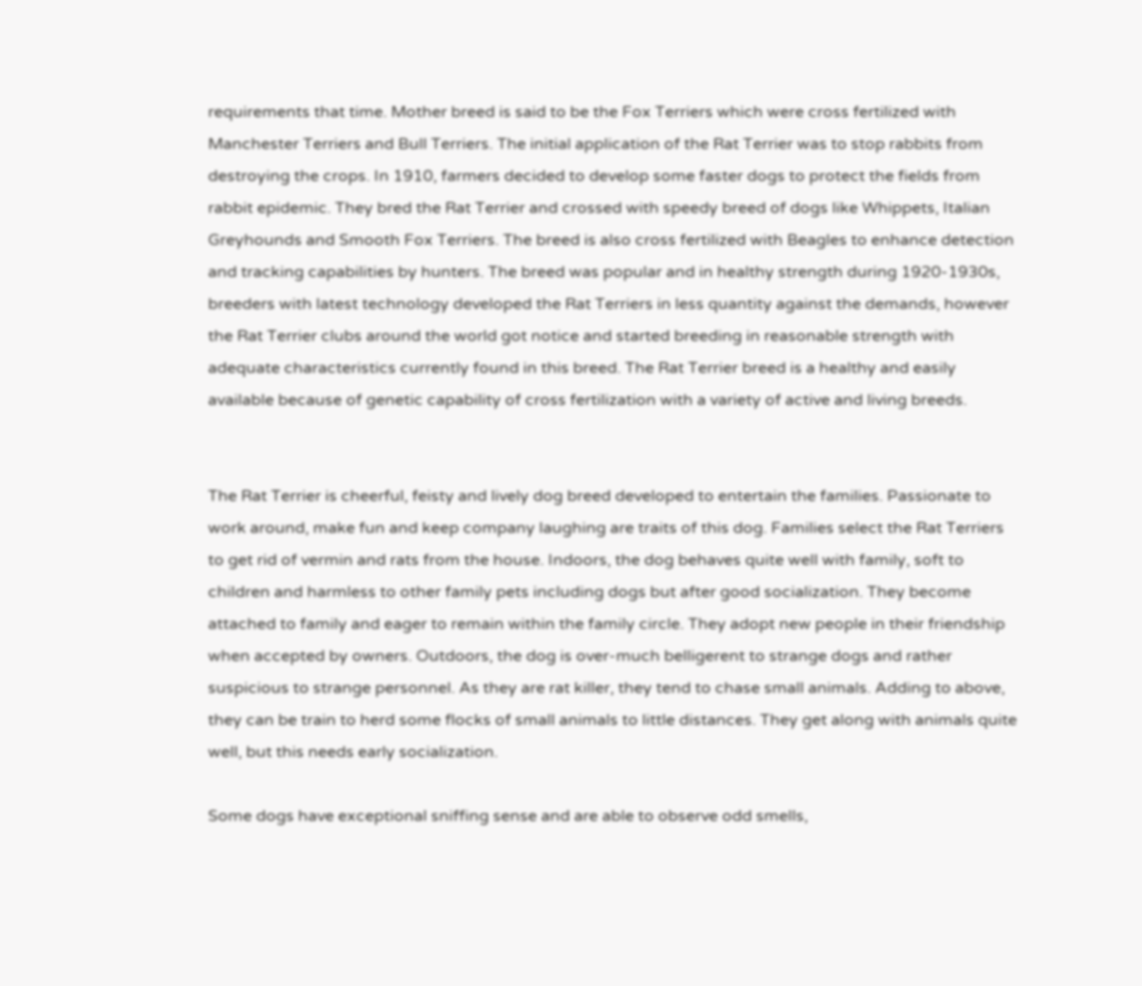requirements that time. Mother breed is said to be the Fox Terriers which were cross fertilized with Manchester Terriers and Bull Terriers. The initial application of the Rat Terrier was to stop rabbits from destroying the crops. In 1910, farmers decided to develop some faster dogs to protect the fields from rabbit epidemic. They bred the Rat Terrier and crossed with speedy breed of dogs like Whippets, Italian Greyhounds and Smooth Fox Terriers. The breed is also cross fertilized with Beagles to enhance detection and tracking capabilities by hunters. The breed was popular and in healthy strength during 1920-1930s, breeders with latest technology developed the Rat Terriers in less quantity against the demands, however the Rat Terrier clubs around the world got notice and started breeding in reasonable strength with adequate characteristics currently found in this breed. The Rat Terrier breed is a healthy and easily available because of genetic capability of cross fertilization with a variety of active and living breeds.


The Rat Terrier is cheerful, feisty and lively dog breed developed to entertain the families. Passionate to work around, make fun and keep company laughing are traits of this dog. Families select the Rat Terriers to get rid of vermin and rats from the house. Indoors, the dog behaves quite well with family, soft to children and harmless to other family pets including dogs but after good socialization. They become attached to family and eager to remain within the family circle. They adopt new people in their friendship when accepted by owners. Outdoors, the dog is over-much belligerent to strange dogs and rather suspicious to strange personnel. As they are rat killer, they tend to chase small animals. Adding to above, they can be train to herd some flocks of small animals to little distances. They get along with animals quite well, but this needs early socialization.

Some dogs have exceptional sniffing sense and are able to observe odd smells,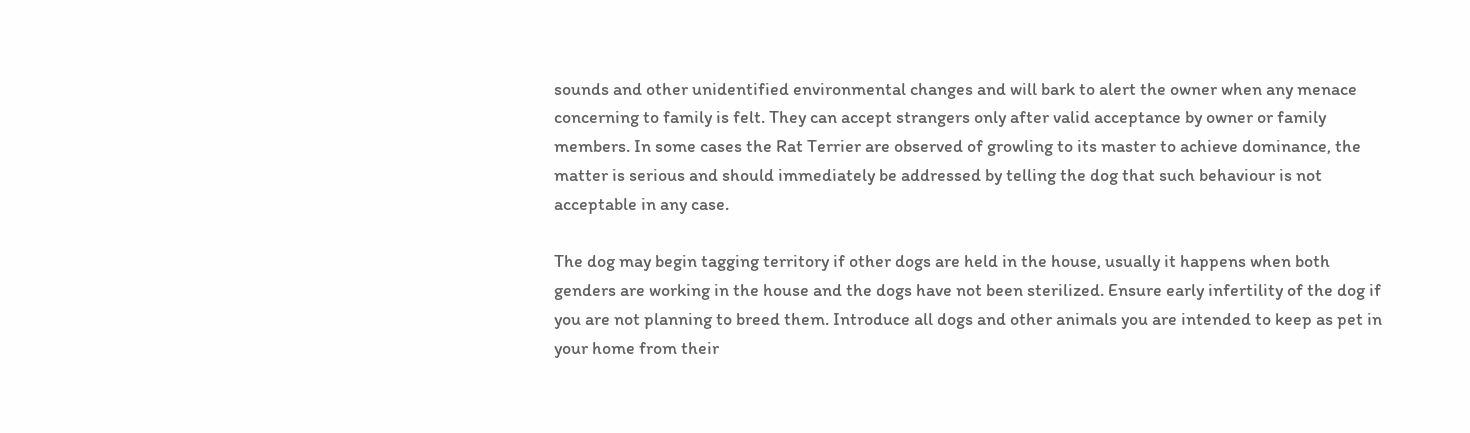sounds and other unidentified environmental changes and will bark to alert the owner when any menace concerning to family is felt. They can accept strangers only after valid acceptance by owner or family members. In some cases the Rat Terrier are observed of growling to its master to achieve dominance, the matter is serious and should immediately be addressed by telling the dog that such behaviour is not acceptable in any case.

The dog may begin tagging territory if other dogs are held in the house, usually it happens when both genders are working in the house and the dogs have not been sterilized. Ensure early infertility of the dog if you are not planning to breed them. Introduce all dogs and other animals you are intended to keep as pet in your home from their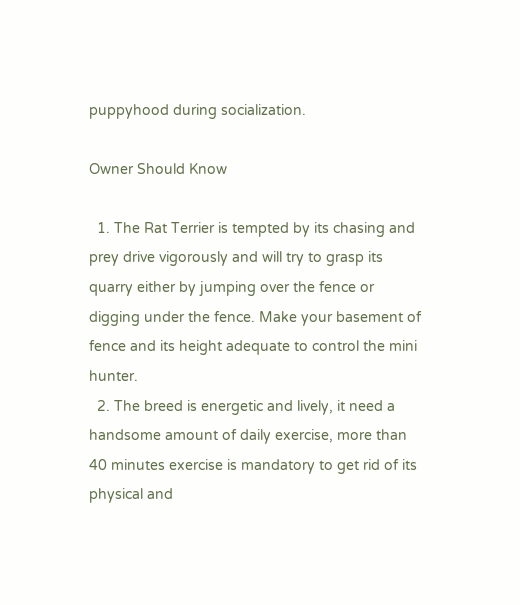puppyhood during socialization.

Owner Should Know

  1. The Rat Terrier is tempted by its chasing and prey drive vigorously and will try to grasp its quarry either by jumping over the fence or digging under the fence. Make your basement of fence and its height adequate to control the mini hunter.
  2. The breed is energetic and lively, it need a handsome amount of daily exercise, more than 40 minutes exercise is mandatory to get rid of its physical and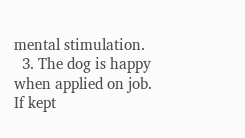mental stimulation.
  3. The dog is happy when applied on job. If kept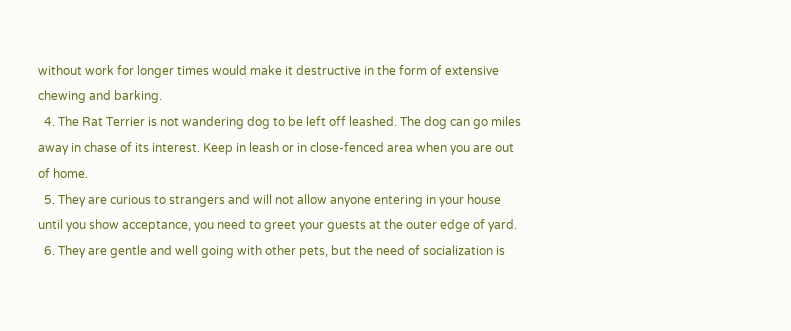without work for longer times would make it destructive in the form of extensive chewing and barking.
  4. The Rat Terrier is not wandering dog to be left off leashed. The dog can go miles away in chase of its interest. Keep in leash or in close-fenced area when you are out of home.
  5. They are curious to strangers and will not allow anyone entering in your house until you show acceptance, you need to greet your guests at the outer edge of yard.
  6. They are gentle and well going with other pets, but the need of socialization is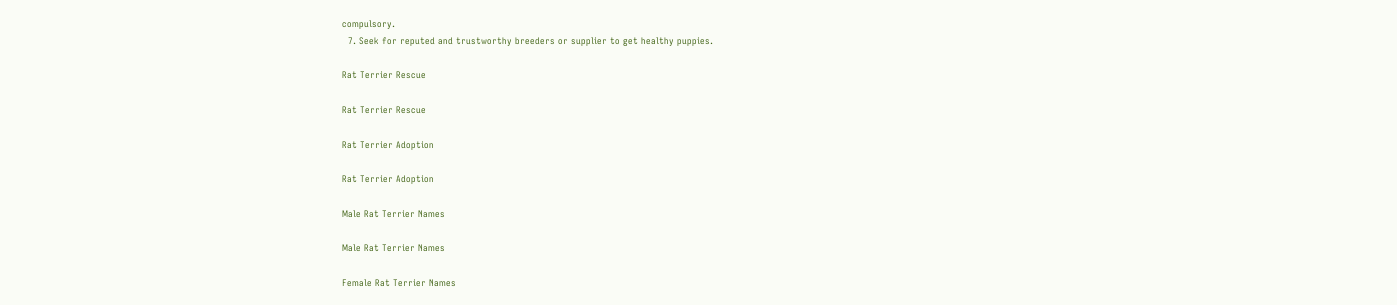compulsory.
  7. Seek for reputed and trustworthy breeders or supplier to get healthy puppies.

Rat Terrier Rescue

Rat Terrier Rescue

Rat Terrier Adoption

Rat Terrier Adoption

Male Rat Terrier Names

Male Rat Terrier Names

Female Rat Terrier Names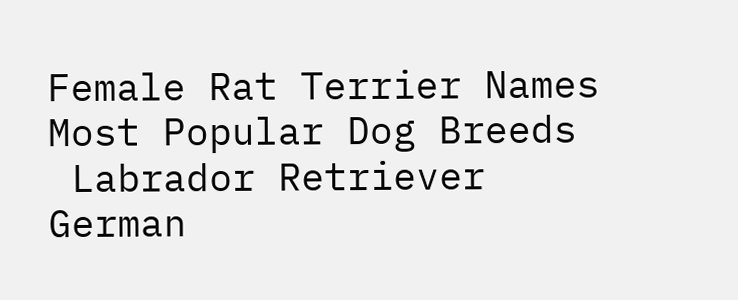Female Rat Terrier Names
Most Popular Dog Breeds
 Labrador Retriever   German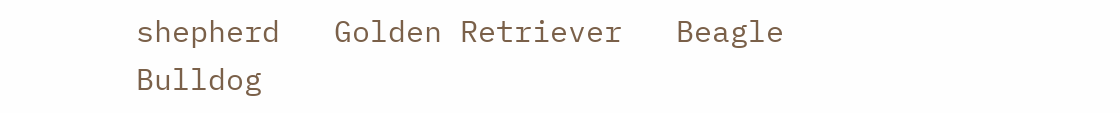shepherd   Golden Retriever   Beagle   Bulldog